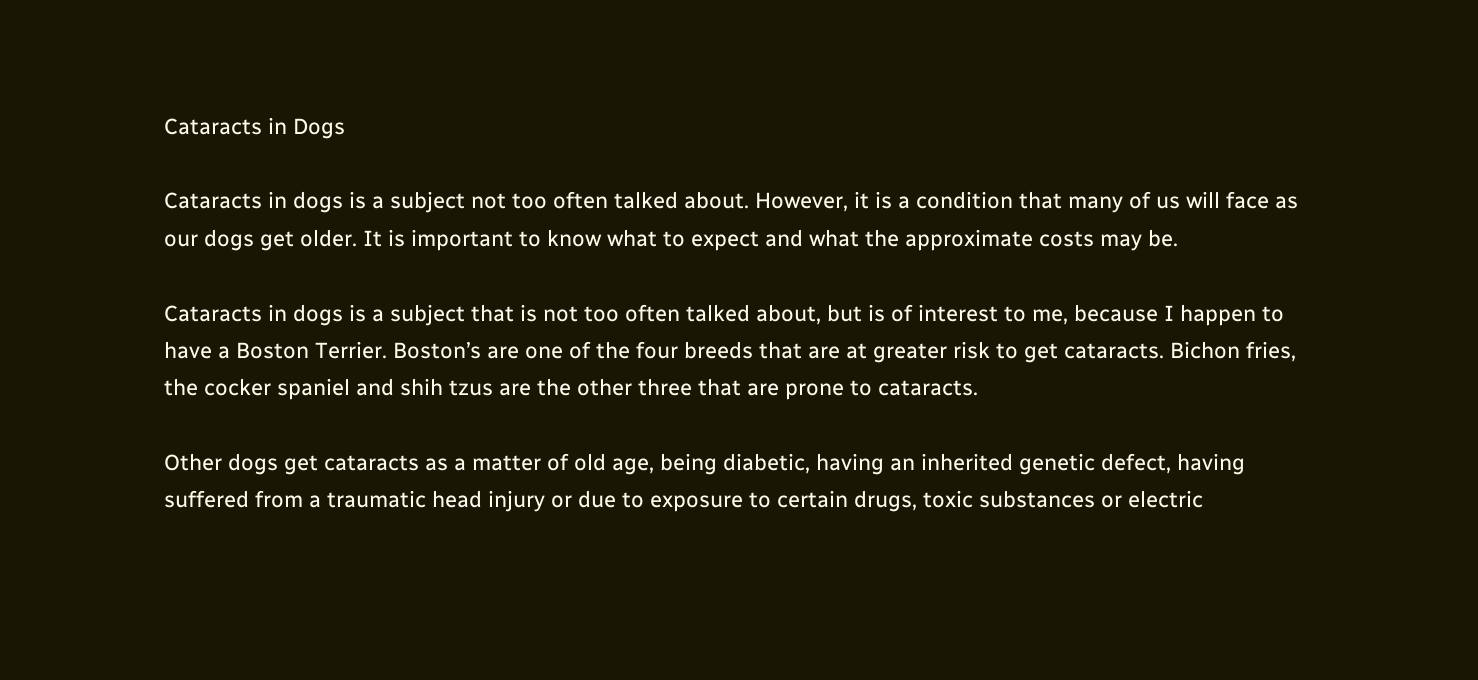Cataracts in Dogs

Cataracts in dogs is a subject not too often talked about. However, it is a condition that many of us will face as our dogs get older. It is important to know what to expect and what the approximate costs may be.

Cataracts in dogs is a subject that is not too often talked about, but is of interest to me, because I happen to have a Boston Terrier. Boston’s are one of the four breeds that are at greater risk to get cataracts. Bichon fries, the cocker spaniel and shih tzus are the other three that are prone to cataracts.

Other dogs get cataracts as a matter of old age, being diabetic, having an inherited genetic defect, having suffered from a traumatic head injury or due to exposure to certain drugs, toxic substances or electric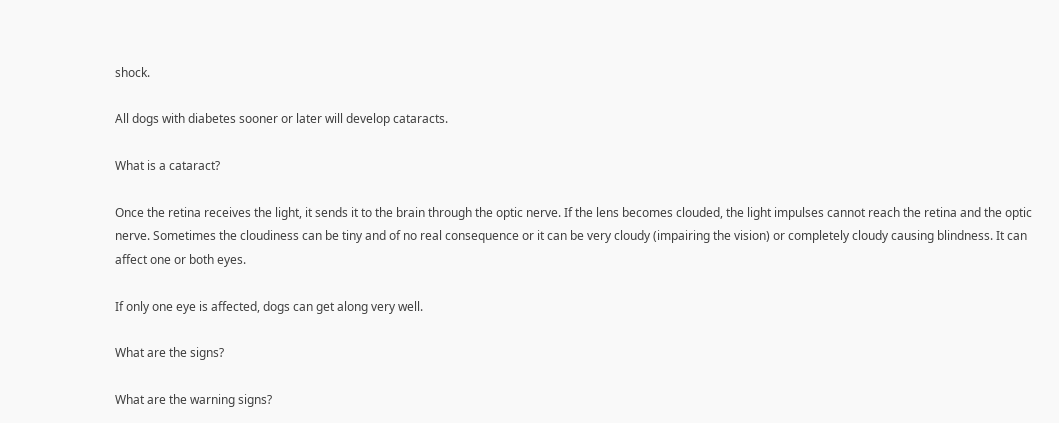shock.

All dogs with diabetes sooner or later will develop cataracts.

What is a cataract?

Once the retina receives the light, it sends it to the brain through the optic nerve. If the lens becomes clouded, the light impulses cannot reach the retina and the optic nerve. Sometimes the cloudiness can be tiny and of no real consequence or it can be very cloudy (impairing the vision) or completely cloudy causing blindness. It can affect one or both eyes.

If only one eye is affected, dogs can get along very well.

What are the signs?

What are the warning signs?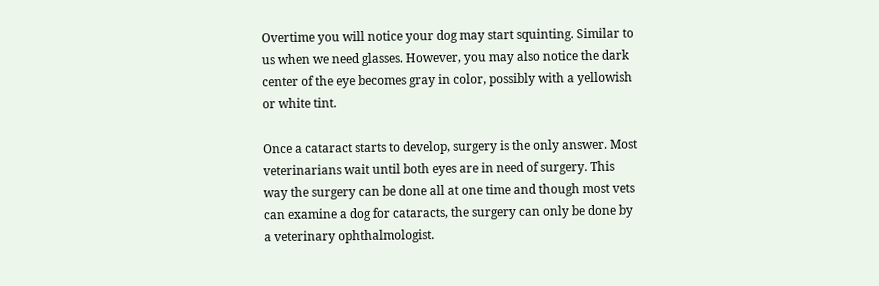Overtime you will notice your dog may start squinting. Similar to us when we need glasses. However, you may also notice the dark center of the eye becomes gray in color, possibly with a yellowish or white tint.

Once a cataract starts to develop, surgery is the only answer. Most veterinarians wait until both eyes are in need of surgery. This way the surgery can be done all at one time and though most vets can examine a dog for cataracts, the surgery can only be done by a veterinary ophthalmologist.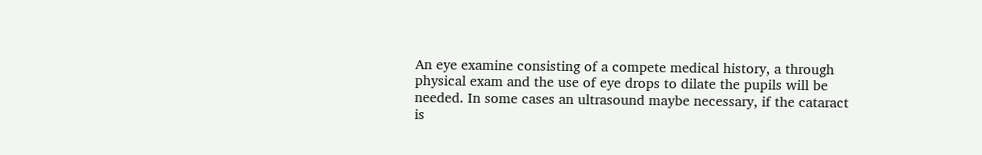An eye examine consisting of a compete medical history, a through physical exam and the use of eye drops to dilate the pupils will be needed. In some cases an ultrasound maybe necessary, if the cataract is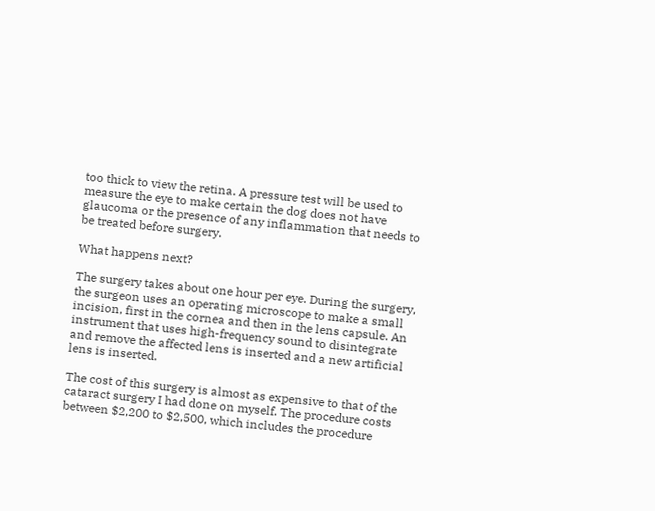too thick to view the retina. A pressure test will be used to measure the eye to make certain the dog does not have glaucoma or the presence of any inflammation that needs to be treated before surgery.

What happens next?

The surgery takes about one hour per eye. During the surgery, the surgeon uses an operating microscope to make a small incision, first in the cornea and then in the lens capsule. An instrument that uses high-frequency sound to disintegrate and remove the affected lens is inserted and a new artificial lens is inserted.

The cost of this surgery is almost as expensive to that of the cataract surgery I had done on myself. The procedure costs between $2,200 to $2,500, which includes the procedure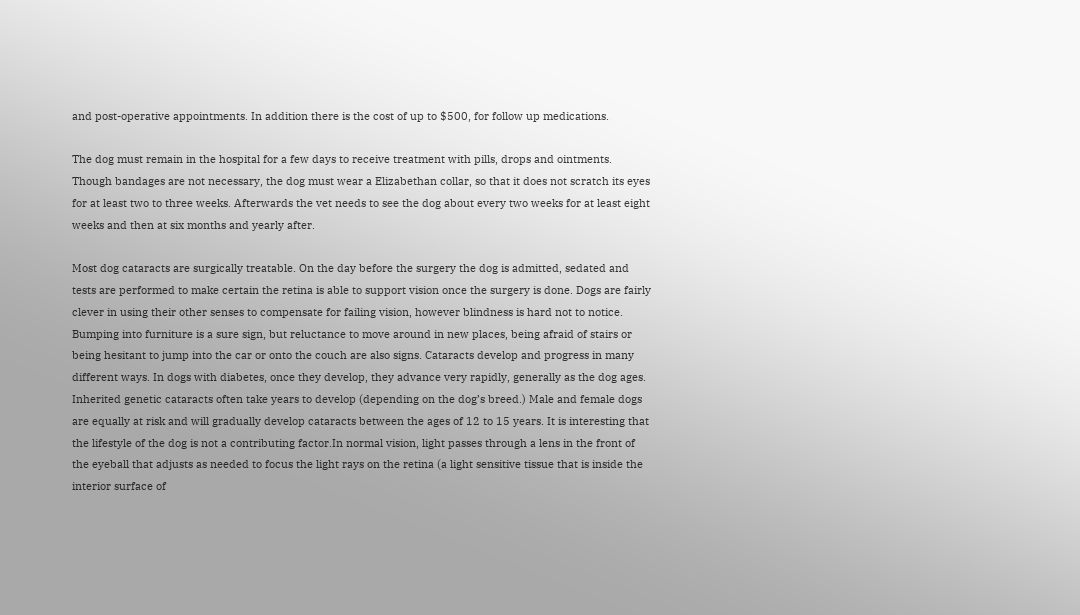and post-operative appointments. In addition there is the cost of up to $500, for follow up medications.

The dog must remain in the hospital for a few days to receive treatment with pills, drops and ointments. Though bandages are not necessary, the dog must wear a Elizabethan collar, so that it does not scratch its eyes for at least two to three weeks. Afterwards the vet needs to see the dog about every two weeks for at least eight weeks and then at six months and yearly after.

Most dog cataracts are surgically treatable. On the day before the surgery the dog is admitted, sedated and tests are performed to make certain the retina is able to support vision once the surgery is done. Dogs are fairly clever in using their other senses to compensate for failing vision, however blindness is hard not to notice. Bumping into furniture is a sure sign, but reluctance to move around in new places, being afraid of stairs or being hesitant to jump into the car or onto the couch are also signs. Cataracts develop and progress in many different ways. In dogs with diabetes, once they develop, they advance very rapidly, generally as the dog ages. Inherited genetic cataracts often take years to develop (depending on the dog’s breed.) Male and female dogs are equally at risk and will gradually develop cataracts between the ages of 12 to 15 years. It is interesting that the lifestyle of the dog is not a contributing factor.In normal vision, light passes through a lens in the front of the eyeball that adjusts as needed to focus the light rays on the retina (a light sensitive tissue that is inside the interior surface of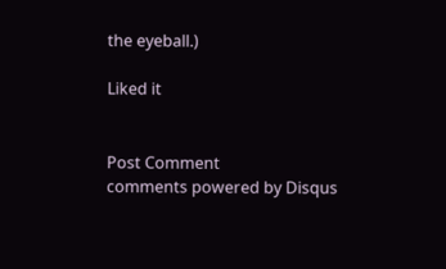the eyeball.)

Liked it


Post Comment
comments powered by Disqus